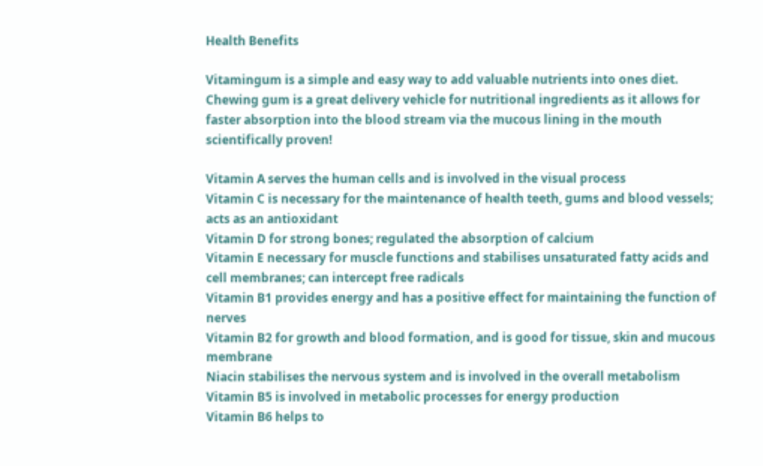Health Benefits

Vitamingum is a simple and easy way to add valuable nutrients into ones diet. Chewing gum is a great delivery vehicle for nutritional ingredients as it allows for faster absorption into the blood stream via the mucous lining in the mouth scientifically proven!

Vitamin A serves the human cells and is involved in the visual process
Vitamin C is necessary for the maintenance of health teeth, gums and blood vessels; acts as an antioxidant
Vitamin D for strong bones; regulated the absorption of calcium
Vitamin E necessary for muscle functions and stabilises unsaturated fatty acids and cell membranes; can intercept free radicals
Vitamin B1 provides energy and has a positive effect for maintaining the function of nerves
Vitamin B2 for growth and blood formation, and is good for tissue, skin and mucous membrane
Niacin stabilises the nervous system and is involved in the overall metabolism
Vitamin B5 is involved in metabolic processes for energy production
Vitamin B6 helps to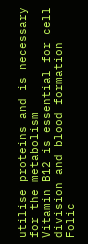utilise proteins and is necessary for the metabolism
Vitamin B12 is essential for cell division and blood formation
Folic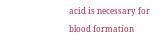acid is necessary for blood formation